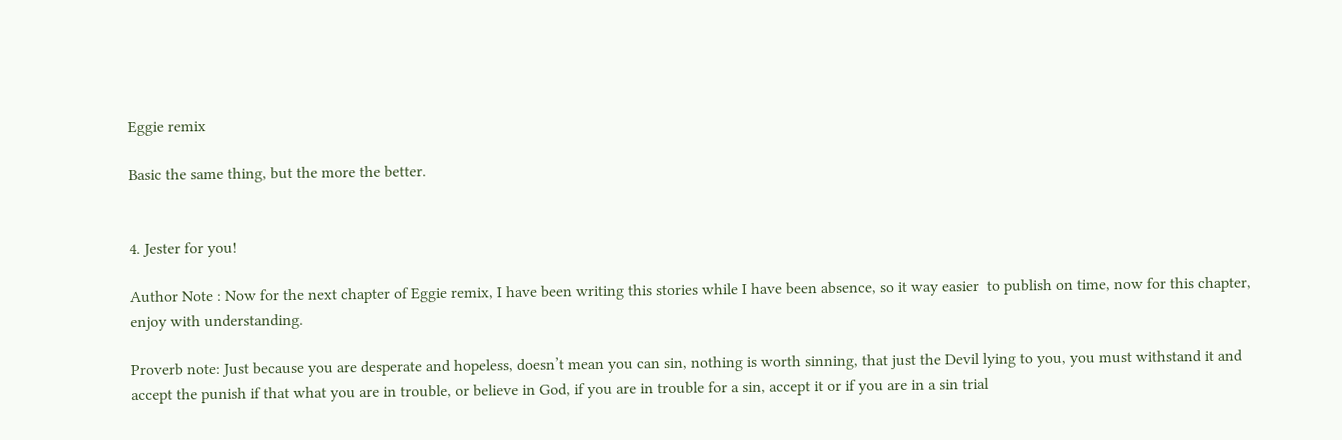Eggie remix

Basic the same thing, but the more the better.


4. Jester for you!

Author Note : Now for the next chapter of Eggie remix, I have been writing this stories while I have been absence, so it way easier  to publish on time, now for this chapter, enjoy with understanding.

Proverb note: Just because you are desperate and hopeless, doesn’t mean you can sin, nothing is worth sinning, that just the Devil lying to you, you must withstand it and accept the punish if that what you are in trouble, or believe in God, if you are in trouble for a sin, accept it or if you are in a sin trial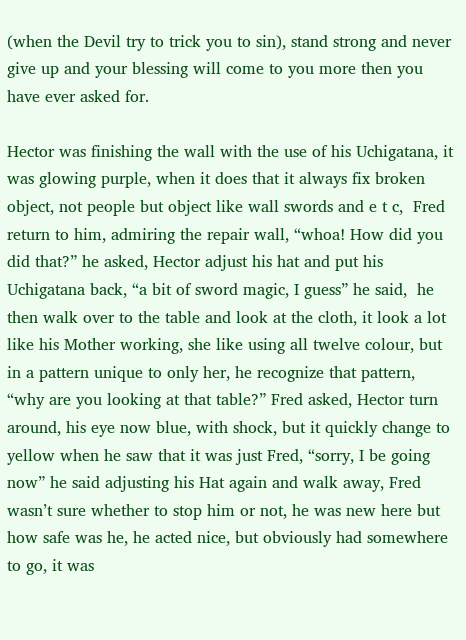(when the Devil try to trick you to sin), stand strong and never give up and your blessing will come to you more then you have ever asked for.

Hector was finishing the wall with the use of his Uchigatana, it was glowing purple, when it does that it always fix broken object, not people but object like wall swords and e t c,  Fred return to him, admiring the repair wall, “whoa! How did you did that?” he asked, Hector adjust his hat and put his Uchigatana back, “a bit of sword magic, I guess” he said,  he then walk over to the table and look at the cloth, it look a lot like his Mother working, she like using all twelve colour, but in a pattern unique to only her, he recognize that pattern, “why are you looking at that table?” Fred asked, Hector turn around, his eye now blue, with shock, but it quickly change to yellow when he saw that it was just Fred, “sorry, I be going now” he said adjusting his Hat again and walk away, Fred wasn’t sure whether to stop him or not, he was new here but how safe was he, he acted nice, but obviously had somewhere to go, it was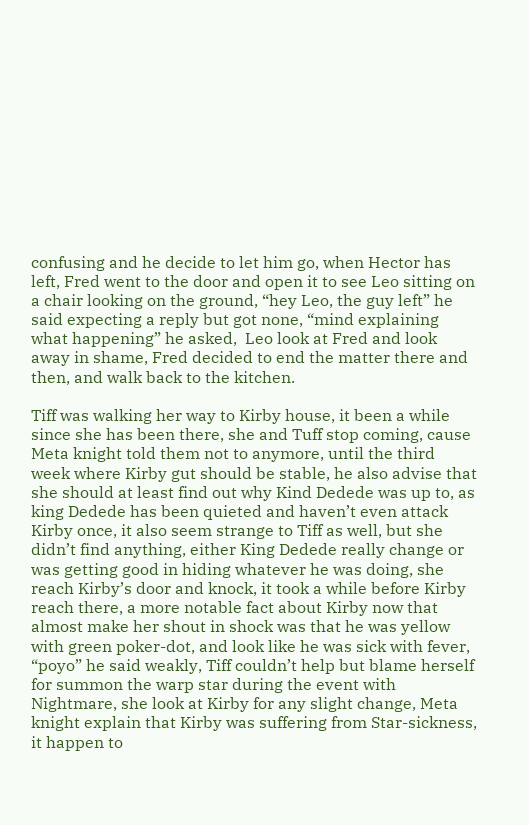confusing and he decide to let him go, when Hector has left, Fred went to the door and open it to see Leo sitting on a chair looking on the ground, “hey Leo, the guy left” he said expecting a reply but got none, “mind explaining what happening” he asked,  Leo look at Fred and look away in shame, Fred decided to end the matter there and then, and walk back to the kitchen.

Tiff was walking her way to Kirby house, it been a while since she has been there, she and Tuff stop coming, cause Meta knight told them not to anymore, until the third week where Kirby gut should be stable, he also advise that she should at least find out why Kind Dedede was up to, as king Dedede has been quieted and haven’t even attack Kirby once, it also seem strange to Tiff as well, but she didn’t find anything, either King Dedede really change or was getting good in hiding whatever he was doing, she reach Kirby’s door and knock, it took a while before Kirby reach there, a more notable fact about Kirby now that almost make her shout in shock was that he was yellow with green poker-dot, and look like he was sick with fever, “poyo” he said weakly, Tiff couldn’t help but blame herself for summon the warp star during the event with Nightmare, she look at Kirby for any slight change, Meta knight explain that Kirby was suffering from Star-sickness, it happen to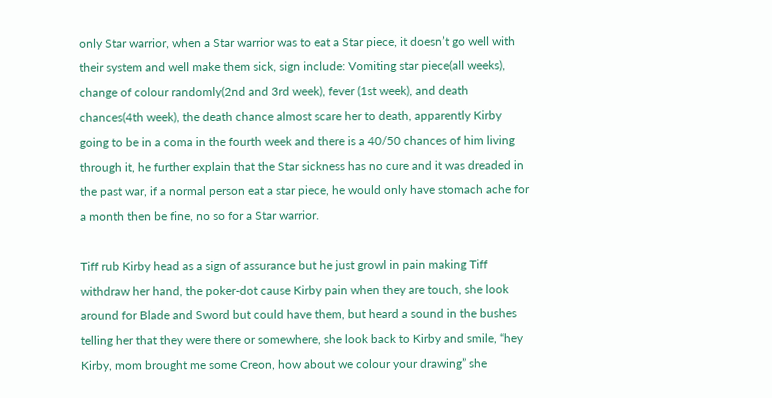only Star warrior, when a Star warrior was to eat a Star piece, it doesn’t go well with their system and well make them sick, sign include: Vomiting star piece(all weeks), change of colour randomly(2nd and 3rd week), fever (1st week), and death chances(4th week), the death chance almost scare her to death, apparently Kirby going to be in a coma in the fourth week and there is a 40/50 chances of him living through it, he further explain that the Star sickness has no cure and it was dreaded in the past war, if a normal person eat a star piece, he would only have stomach ache for a month then be fine, no so for a Star warrior.

Tiff rub Kirby head as a sign of assurance but he just growl in pain making Tiff withdraw her hand, the poker-dot cause Kirby pain when they are touch, she look around for Blade and Sword but could have them, but heard a sound in the bushes telling her that they were there or somewhere, she look back to Kirby and smile, “hey Kirby, mom brought me some Creon, how about we colour your drawing” she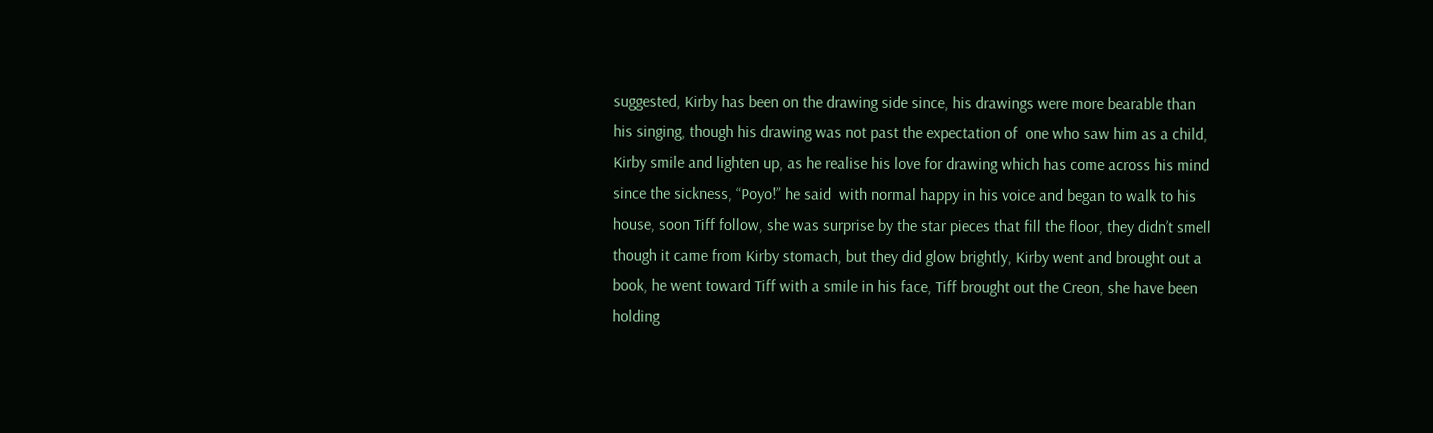suggested, Kirby has been on the drawing side since, his drawings were more bearable than his singing, though his drawing was not past the expectation of  one who saw him as a child, Kirby smile and lighten up, as he realise his love for drawing which has come across his mind since the sickness, “Poyo!” he said  with normal happy in his voice and began to walk to his house, soon Tiff follow, she was surprise by the star pieces that fill the floor, they didn’t smell though it came from Kirby stomach, but they did glow brightly, Kirby went and brought out a book, he went toward Tiff with a smile in his face, Tiff brought out the Creon, she have been holding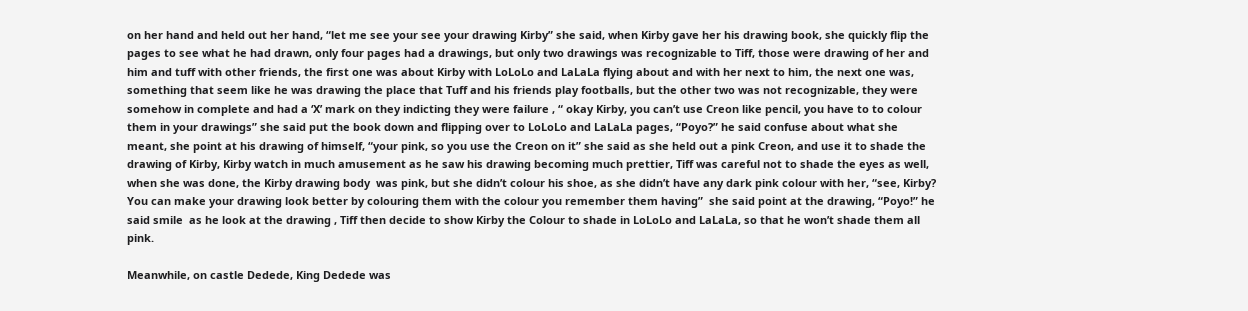on her hand and held out her hand, “let me see your see your drawing Kirby” she said, when Kirby gave her his drawing book, she quickly flip the pages to see what he had drawn, only four pages had a drawings, but only two drawings was recognizable to Tiff, those were drawing of her and him and tuff with other friends, the first one was about Kirby with LoLoLo and LaLaLa flying about and with her next to him, the next one was, something that seem like he was drawing the place that Tuff and his friends play footballs, but the other two was not recognizable, they were somehow in complete and had a ‘X’ mark on they indicting they were failure , “ okay Kirby, you can’t use Creon like pencil, you have to to colour them in your drawings” she said put the book down and flipping over to LoLoLo and LaLaLa pages, “Poyo?” he said confuse about what she meant, she point at his drawing of himself, “your pink, so you use the Creon on it” she said as she held out a pink Creon, and use it to shade the drawing of Kirby, Kirby watch in much amusement as he saw his drawing becoming much prettier, Tiff was careful not to shade the eyes as well, when she was done, the Kirby drawing body  was pink, but she didn’t colour his shoe, as she didn’t have any dark pink colour with her, “see, Kirby? You can make your drawing look better by colouring them with the colour you remember them having”  she said point at the drawing, “Poyo!” he said smile  as he look at the drawing , Tiff then decide to show Kirby the Colour to shade in LoLoLo and LaLaLa, so that he won’t shade them all pink.

Meanwhile, on castle Dedede, King Dedede was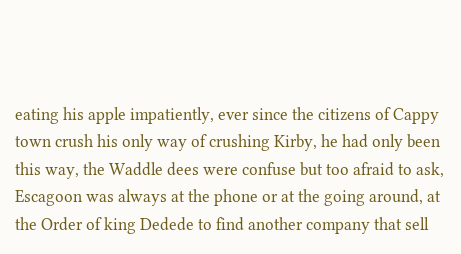eating his apple impatiently, ever since the citizens of Cappy town crush his only way of crushing Kirby, he had only been this way, the Waddle dees were confuse but too afraid to ask, Escagoon was always at the phone or at the going around, at the Order of king Dedede to find another company that sell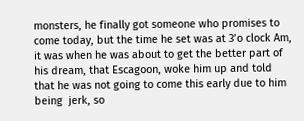monsters, he finally got someone who promises to come today, but the time he set was at 3’o clock Am, it was when he was about to get the better part of his dream, that Escagoon, woke him up and told that he was not going to come this early due to him being  jerk, so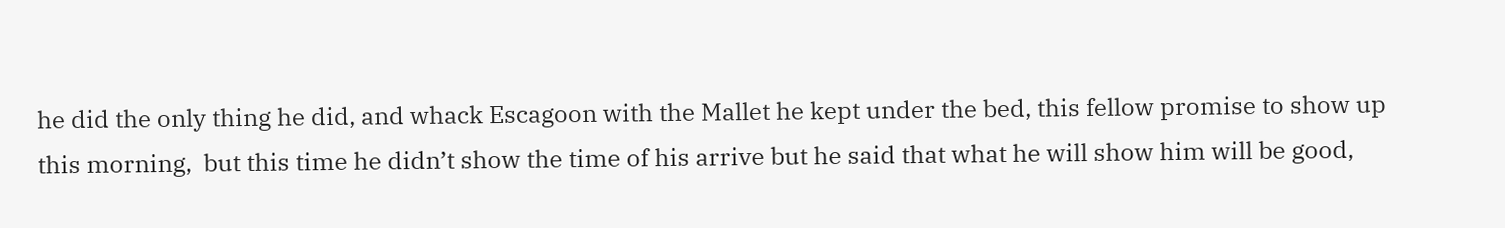he did the only thing he did, and whack Escagoon with the Mallet he kept under the bed, this fellow promise to show up this morning,  but this time he didn’t show the time of his arrive but he said that what he will show him will be good,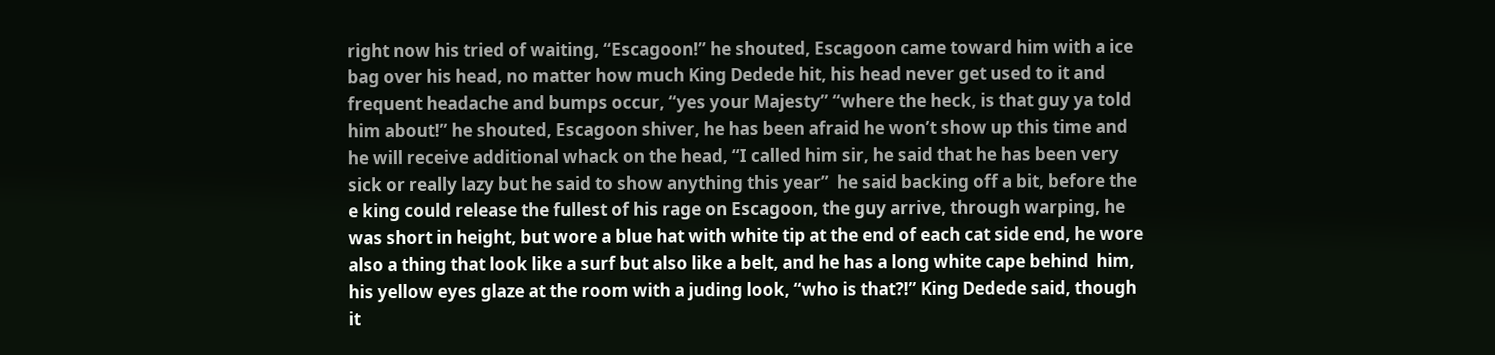right now his tried of waiting, “Escagoon!” he shouted, Escagoon came toward him with a ice bag over his head, no matter how much King Dedede hit, his head never get used to it and frequent headache and bumps occur, “yes your Majesty” “where the heck, is that guy ya told him about!” he shouted, Escagoon shiver, he has been afraid he won’t show up this time and he will receive additional whack on the head, “I called him sir, he said that he has been very sick or really lazy but he said to show anything this year”  he said backing off a bit, before the e king could release the fullest of his rage on Escagoon, the guy arrive, through warping, he was short in height, but wore a blue hat with white tip at the end of each cat side end, he wore also a thing that look like a surf but also like a belt, and he has a long white cape behind  him,  his yellow eyes glaze at the room with a juding look, “who is that?!” King Dedede said, though it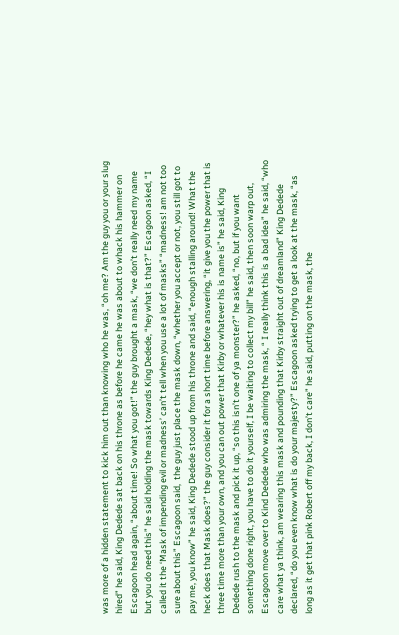was more of a hidden statement to kick him out than knowing who he was, “oh me? Am the guy you or your slug hired” he said, King Dedede sat back on his throne as before he came he was about to whack his hammer on Escagoon head again, “about time! So what you got!” the guy brought a mask, “we don’t really need my name but you do need this” he said holding the mask towards King Dedede, “hey what is that?” Escagoon asked, “I called it the ‘Mask of impending evil or madness’ can’t tell when you use a lot of masks” “madness! am not too sure about this” Escagoon said,  the guy just place the mask down, “whether you accept or not, you still got to pay me, you know” he said, King Dedede stood up from his throne and said, “enough stalling around! What the heck does that Mask does?” the guy consider it for a short time before answering, “it give you the power that is three time more than your own, and you can out power that Kirby or whatever his is name is” he said, King Dedede rush to the mask and pick it up, “so this isn’t one of ya monster?” he asked, “no, but if you want something done right, you have to do it yourself, I be waiting to collect my bill” he said, then soon warp out, Escagoon move over to Kind Dedede who was admiring the mask, “ I really think this is a bad idea” he said, “who care what ya think, am wearing this mask and pounding that Kirby straight out of dreamland” King Dedede declared, “do you even know what is do your majesty?” Escagoon asked trying to get a look at the mask, “as long as it get that pink Robert off my back, I don’t care” he said, putting on the mask, the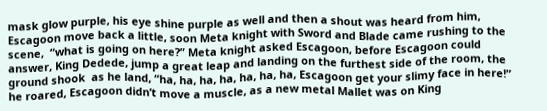mask glow purple, his eye shine purple as well and then a shout was heard from him,  Escagoon move back a little, soon Meta knight with Sword and Blade came rushing to the scene,  “what is going on here?” Meta knight asked Escagoon, before Escagoon could answer, King Dedede, jump a great leap and landing on the furthest side of the room, the ground shook  as he land, “ha, ha, ha, ha, ha, ha, ha, Escagoon get your slimy face in here!” he roared, Escagoon didn’t move a muscle, as a new metal Mallet was on King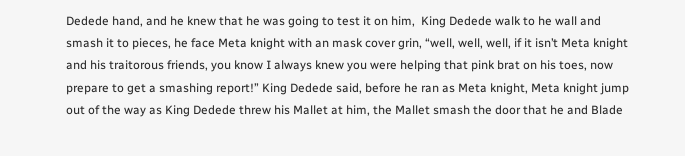Dedede hand, and he knew that he was going to test it on him,  King Dedede walk to he wall and smash it to pieces, he face Meta knight with an mask cover grin, “well, well, well, if it isn’t Meta knight and his traitorous friends, you know I always knew you were helping that pink brat on his toes, now prepare to get a smashing report!” King Dedede said, before he ran as Meta knight, Meta knight jump out of the way as King Dedede threw his Mallet at him, the Mallet smash the door that he and Blade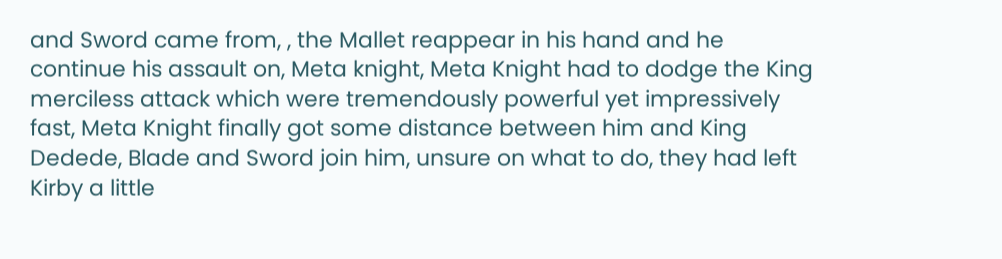and Sword came from, , the Mallet reappear in his hand and he continue his assault on, Meta knight, Meta Knight had to dodge the King merciless attack which were tremendously powerful yet impressively fast, Meta Knight finally got some distance between him and King Dedede, Blade and Sword join him, unsure on what to do, they had left Kirby a little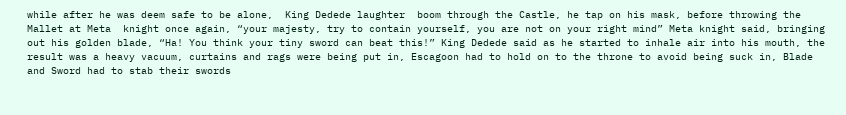while after he was deem safe to be alone,  King Dedede laughter  boom through the Castle, he tap on his mask, before throwing the Mallet at Meta  knight once again, “your majesty, try to contain yourself, you are not on your right mind” Meta knight said, bringing out his golden blade, “Ha! You think your tiny sword can beat this!” King Dedede said as he started to inhale air into his mouth, the result was a heavy vacuum, curtains and rags were being put in, Escagoon had to hold on to the throne to avoid being suck in, Blade and Sword had to stab their swords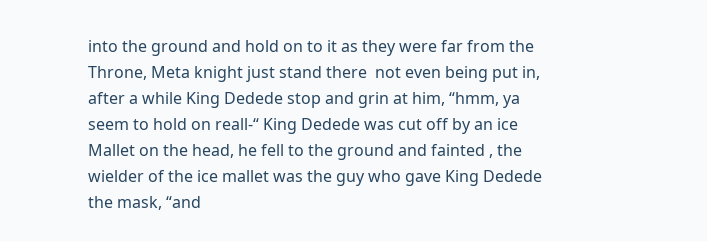into the ground and hold on to it as they were far from the Throne, Meta knight just stand there  not even being put in, after a while King Dedede stop and grin at him, “hmm, ya seem to hold on reall-“ King Dedede was cut off by an ice Mallet on the head, he fell to the ground and fainted , the wielder of the ice mallet was the guy who gave King Dedede the mask, “and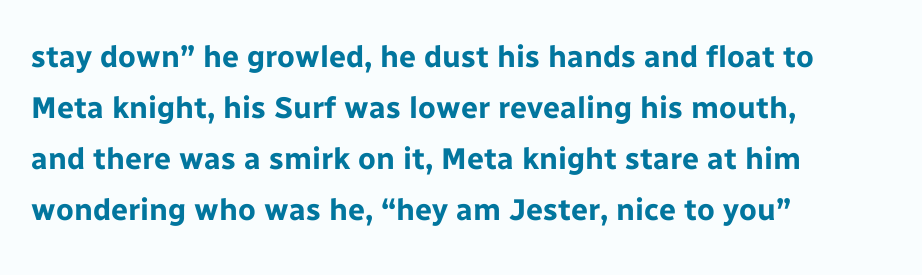stay down” he growled, he dust his hands and float to Meta knight, his Surf was lower revealing his mouth, and there was a smirk on it, Meta knight stare at him wondering who was he, “hey am Jester, nice to you”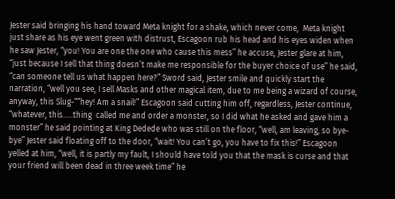Jester said bringing his hand toward Meta knight for a shake, which never come,  Meta knight just share as his eye went green with distrust, Escagoon rub his head and his eyes widen when he saw Jester, “you! You are one the one who cause this mess” he accuse, Jester glare at him, “just because I sell that thing doesn’t make me responsible for the buyer choice of use” he said,  “can someone tell us what happen here?” Sword said, Jester smile and quickly start the narration, “well you see, I sell Masks and other magical item, due to me being a wizard of course, anyway, this Slug-““hey! Am a snail!” Escagoon said cutting him off, regardless, Jester continue, “whatever, this…..thing  called me and order a monster, so I did what he asked and gave him a monster” he said pointing at King Dedede who was still on the floor, “well, am leaving, so bye-bye” Jester said floating off to the door, “wait! You can’t go, you have to fix this!” Escagoon yelled at him, “well, it is partly my fault, I should have told you that the mask is curse and that your friend will been dead in three week time” he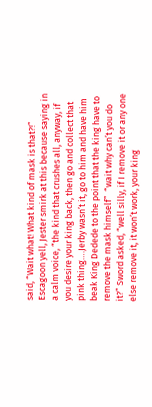said, “Wait what! What kind of mask is that?!” Escagoon yell, Jester smirk at this because saying in a calm voice, “the kind that crushes all, anyway, if you desire your king back, then go and collect that pink thing….Jerby wasn’t it, go to him and have him beak King Dedede to the point that the king have to remove the mask himself”  “wait why can’t you do it?” Sword asked, “well silly, if I remove it or any one else remove it, it won’t work, your king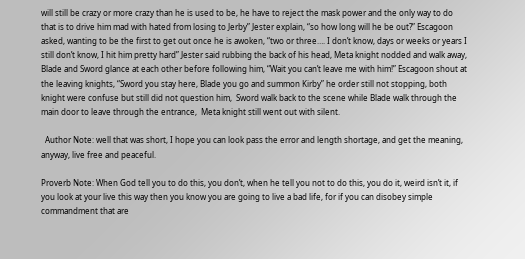will still be crazy or more crazy than he is used to be, he have to reject the mask power and the only way to do that is to drive him mad with hated from losing to Jerby” Jester explain, “so how long will he be out?” Escagoon asked, wanting to be the first to get out once he is awoken, “two or three…. I don’t know, days or weeks or years I still don’t know, I hit him pretty hard” Jester said rubbing the back of his head, Meta knight nodded and walk away, Blade and Sword glance at each other before following him, “Wait you can’t leave me with him!” Escagoon shout at the leaving knights, “Sword you stay here, Blade you go and summon Kirby” he order still not stopping, both knight were confuse but still did not question him,  Sword walk back to the scene while Blade walk through the main door to leave through the entrance,  Meta knight still went out with silent.

  Author Note: well that was short, I hope you can look pass the error and length shortage, and get the meaning, anyway, live free and peaceful.

Proverb Note: When God tell you to do this, you don’t, when he tell you not to do this, you do it, weird isn’t it, if you look at your live this way then you know you are going to live a bad life, for if you can disobey simple commandment that are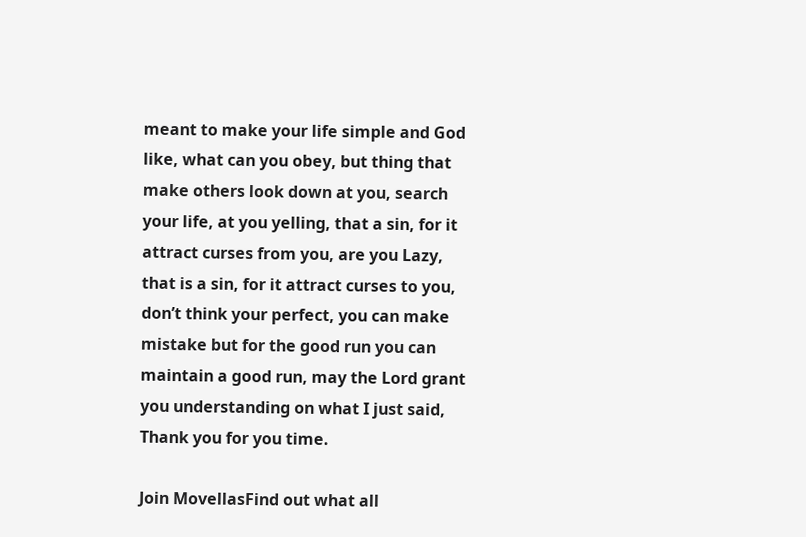meant to make your life simple and God like, what can you obey, but thing that make others look down at you, search your life, at you yelling, that a sin, for it attract curses from you, are you Lazy, that is a sin, for it attract curses to you, don’t think your perfect, you can make mistake but for the good run you can maintain a good run, may the Lord grant you understanding on what I just said, Thank you for you time.

Join MovellasFind out what all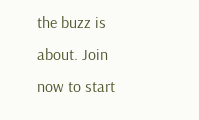the buzz is about. Join now to start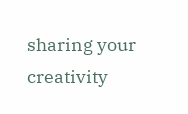sharing your creativity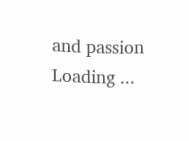and passion
Loading ...